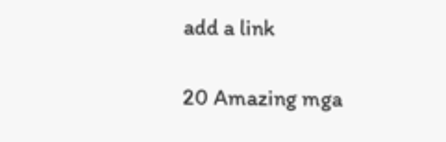add a link

20 Amazing mga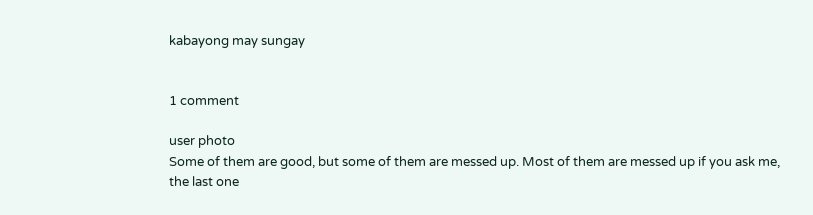kabayong may sungay


1 comment

user photo
Some of them are good, but some of them are messed up. Most of them are messed up if you ask me, the last one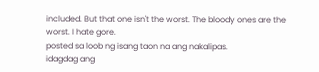included. But that one isn't the worst. The bloody ones are the worst. I hate gore.
posted sa loob ng isang taon na ang nakalipas.
idagdag ang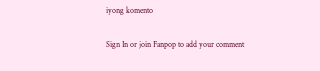iyong komento

Sign In or join Fanpop to add your comment